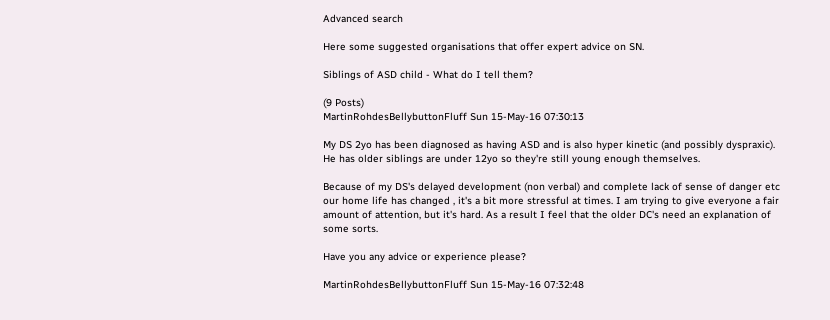Advanced search

Here some suggested organisations that offer expert advice on SN.

Siblings of ASD child - What do I tell them?

(9 Posts)
MartinRohdesBellybuttonFluff Sun 15-May-16 07:30:13

My DS 2yo has been diagnosed as having ASD and is also hyper kinetic (and possibly dyspraxic). He has older siblings are under 12yo so they're still young enough themselves.

Because of my DS's delayed development (non verbal) and complete lack of sense of danger etc our home life has changed , it's a bit more stressful at times. I am trying to give everyone a fair amount of attention, but it's hard. As a result I feel that the older DC's need an explanation of some sorts.

Have you any advice or experience please?

MartinRohdesBellybuttonFluff Sun 15-May-16 07:32:48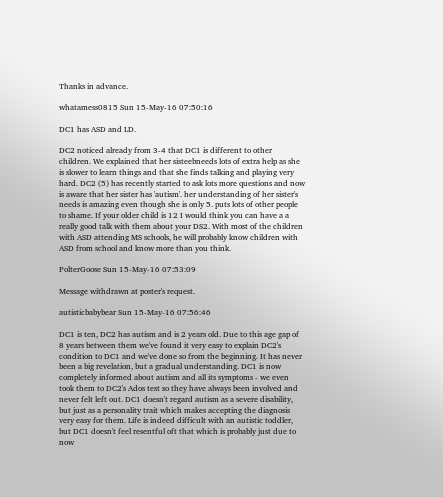Thanks in advance.

whatamess0815 Sun 15-May-16 07:50:16

DC1 has ASD and LD.

DC2 noticed already from 3-4 that DC1 is different to other children. We explained that her sisteebneeds lots of extra help as she is slower to learn things and that she finds talking and playing very hard. DC2 (5) has recently started to ask lots more questions and now is aware that her sister has 'autism'. her understanding of her sister's needs is amazing even though she is only 5. puts lots of other people to shame. If your older child is 12 I would think you can have a a really good talk with them about your DS2. With most of the children with ASD attending MS schools, he will probably know children with ASD from school and know more than you think.

PolterGoose Sun 15-May-16 07:53:09

Message withdrawn at poster's request.

autisticbabybear Sun 15-May-16 07:56:46

DC1 is ten, DC2 has autism and is 2 years old. Due to this age gap of 8 years between them we've found it very easy to explain DC2's condition to DC1 and we've done so from the beginning. It has never been a big revelation, but a gradual understanding. DC1 is now completely informed about autism and all its symptoms - we even took them to DC2's Ados test so they have always been involved and never felt left out. DC1 doesn't regard autism as a severe disability, but just as a personality trait which makes accepting the diagnosis very easy for them. Life is indeed difficult with an autistic toddler, but DC1 doesn't feel resentful oft that which is probably just due to now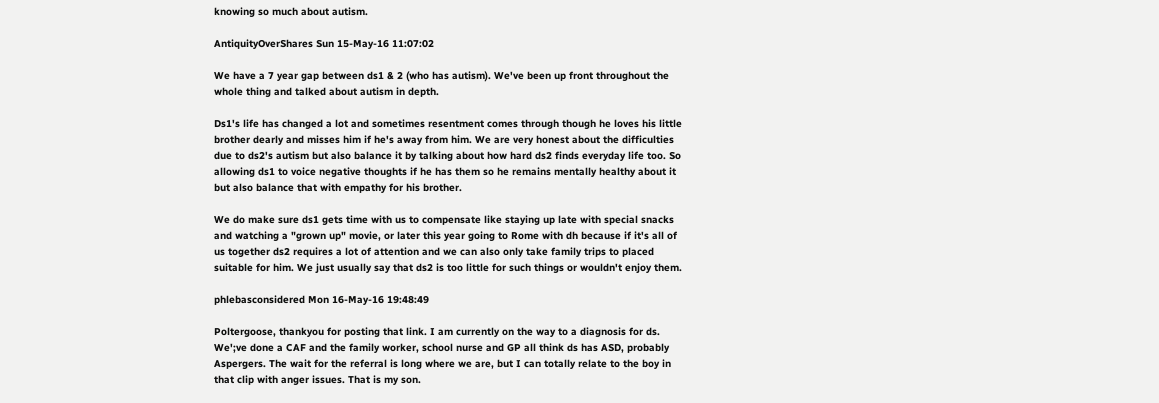knowing so much about autism.

AntiquityOverShares Sun 15-May-16 11:07:02

We have a 7 year gap between ds1 & 2 (who has autism). We've been up front throughout the whole thing and talked about autism in depth.

Ds1's life has changed a lot and sometimes resentment comes through though he loves his little brother dearly and misses him if he's away from him. We are very honest about the difficulties due to ds2's autism but also balance it by talking about how hard ds2 finds everyday life too. So allowing ds1 to voice negative thoughts if he has them so he remains mentally healthy about it but also balance that with empathy for his brother.

We do make sure ds1 gets time with us to compensate like staying up late with special snacks and watching a "grown up" movie, or later this year going to Rome with dh because if it's all of us together ds2 requires a lot of attention and we can also only take family trips to placed suitable for him. We just usually say that ds2 is too little for such things or wouldn't enjoy them.

phlebasconsidered Mon 16-May-16 19:48:49

Poltergoose, thankyou for posting that link. I am currently on the way to a diagnosis for ds. We';ve done a CAF and the family worker, school nurse and GP all think ds has ASD, probably Aspergers. The wait for the referral is long where we are, but I can totally relate to the boy in that clip with anger issues. That is my son.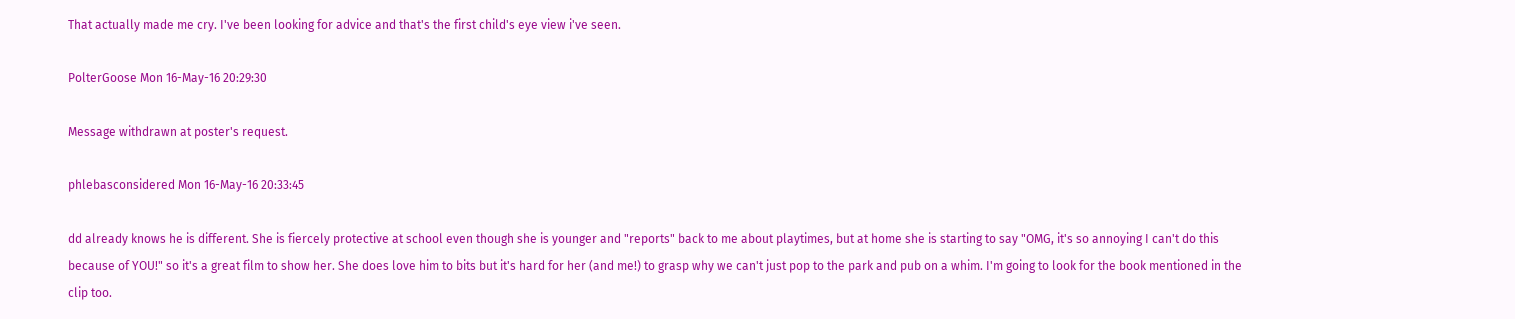That actually made me cry. I've been looking for advice and that's the first child's eye view i've seen.

PolterGoose Mon 16-May-16 20:29:30

Message withdrawn at poster's request.

phlebasconsidered Mon 16-May-16 20:33:45

dd already knows he is different. She is fiercely protective at school even though she is younger and "reports" back to me about playtimes, but at home she is starting to say "OMG, it's so annoying I can't do this because of YOU!" so it's a great film to show her. She does love him to bits but it's hard for her (and me!) to grasp why we can't just pop to the park and pub on a whim. I'm going to look for the book mentioned in the clip too.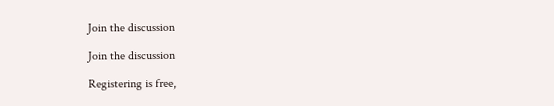Join the discussion

Join the discussion

Registering is free,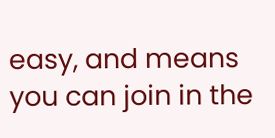easy, and means you can join in the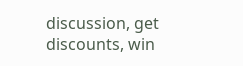discussion, get discounts, win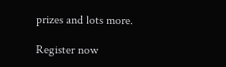prizes and lots more.

Register now